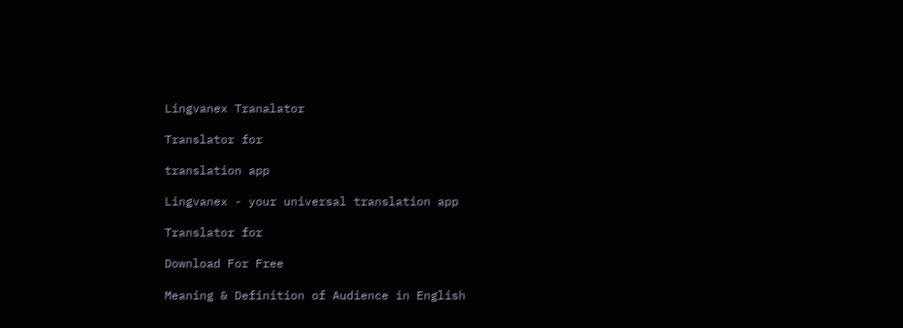Lingvanex Tranalator

Translator for

translation app

Lingvanex - your universal translation app

Translator for

Download For Free

Meaning & Definition of Audience in English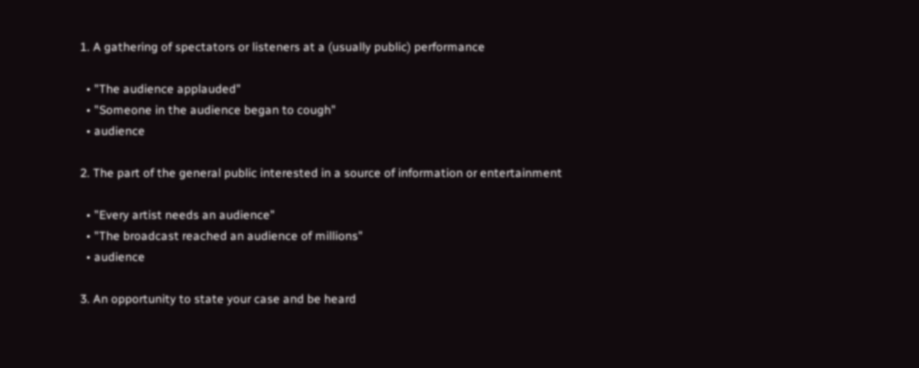1. A gathering of spectators or listeners at a (usually public) performance

  • "The audience applauded"
  • "Someone in the audience began to cough"
  • audience

2. The part of the general public interested in a source of information or entertainment

  • "Every artist needs an audience"
  • "The broadcast reached an audience of millions"
  • audience

3. An opportunity to state your case and be heard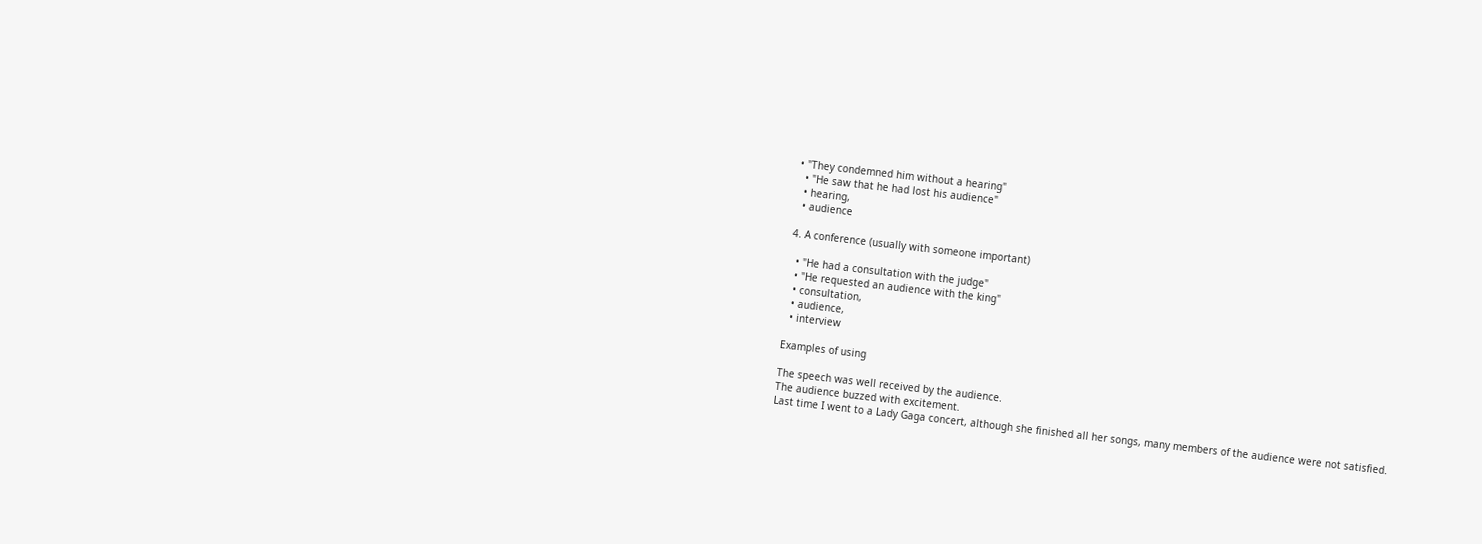• "They condemned him without a hearing"
  • "He saw that he had lost his audience"
  • hearing,
  • audience

4. A conference (usually with someone important)

  • "He had a consultation with the judge"
  • "He requested an audience with the king"
  • consultation,
  • audience,
  • interview

Examples of using

The speech was well received by the audience.
The audience buzzed with excitement.
Last time I went to a Lady Gaga concert, although she finished all her songs, many members of the audience were not satisfied.